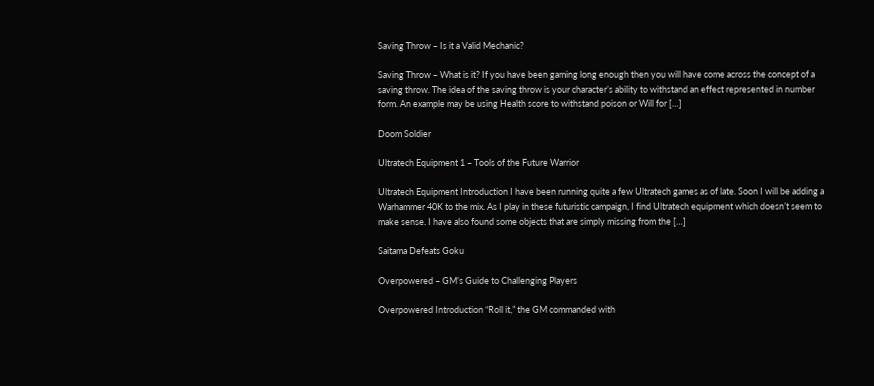Saving Throw – Is it a Valid Mechanic?

Saving Throw – What is it? If you have been gaming long enough then you will have come across the concept of a saving throw. The idea of the saving throw is your character’s ability to withstand an effect represented in number form. An example may be using Health score to withstand poison or Will for […]

Doom Soldier

Ultratech Equipment 1 – Tools of the Future Warrior

Ultratech Equipment Introduction I have been running quite a few Ultratech games as of late. Soon I will be adding a Warhammer 40K to the mix. As I play in these futuristic campaign, I find Ultratech equipment which doesn’t seem to make sense. I have also found some objects that are simply missing from the […]

Saitama Defeats Goku

Overpowered – GM’s Guide to Challenging Players

Overpowered Introduction “Roll it,” the GM commanded with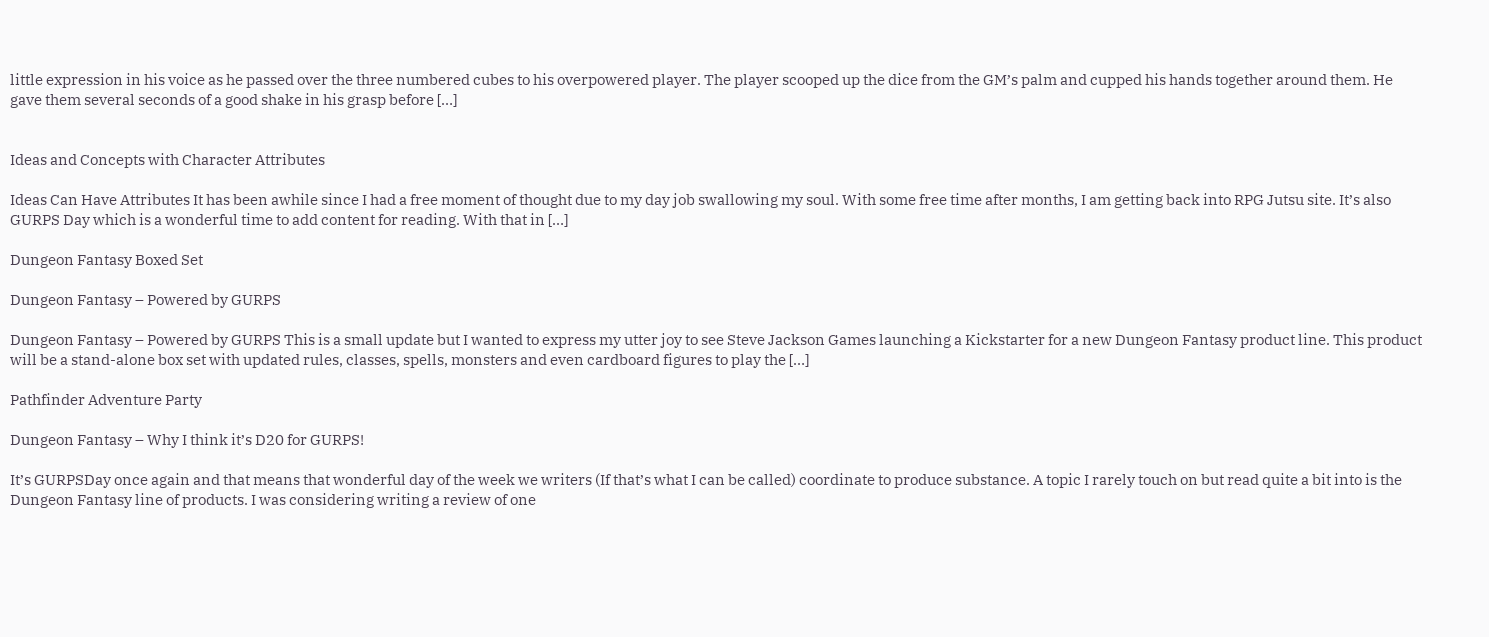little expression in his voice as he passed over the three numbered cubes to his overpowered player. The player scooped up the dice from the GM’s palm and cupped his hands together around them. He gave them several seconds of a good shake in his grasp before […]


Ideas and Concepts with Character Attributes

Ideas Can Have Attributes It has been awhile since I had a free moment of thought due to my day job swallowing my soul. With some free time after months, I am getting back into RPG Jutsu site. It’s also GURPS Day which is a wonderful time to add content for reading. With that in […]

Dungeon Fantasy Boxed Set

Dungeon Fantasy – Powered by GURPS

Dungeon Fantasy – Powered by GURPS This is a small update but I wanted to express my utter joy to see Steve Jackson Games launching a Kickstarter for a new Dungeon Fantasy product line. This product will be a stand-alone box set with updated rules, classes, spells, monsters and even cardboard figures to play the […]

Pathfinder Adventure Party

Dungeon Fantasy – Why I think it’s D20 for GURPS!

It’s GURPSDay once again and that means that wonderful day of the week we writers (If that’s what I can be called) coordinate to produce substance. A topic I rarely touch on but read quite a bit into is the Dungeon Fantasy line of products. I was considering writing a review of one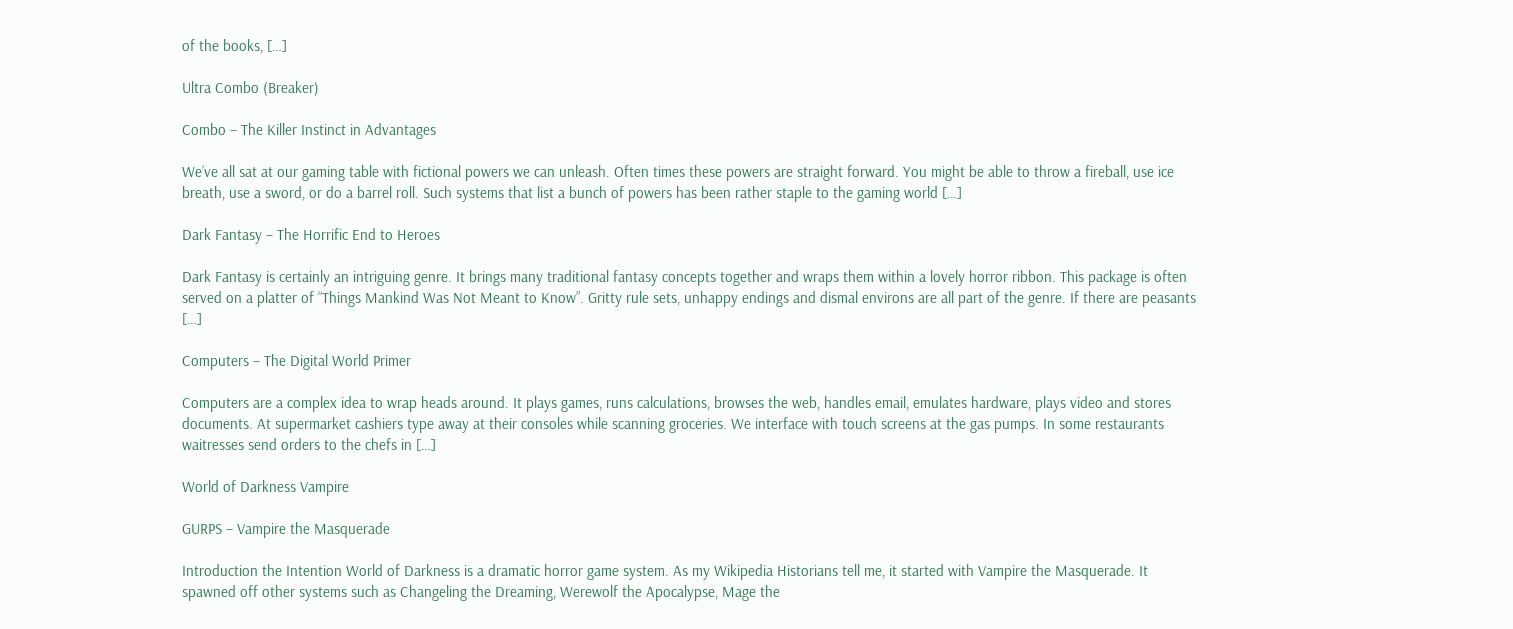of the books, […]

Ultra Combo (Breaker)

Combo – The Killer Instinct in Advantages

We’ve all sat at our gaming table with fictional powers we can unleash. Often times these powers are straight forward. You might be able to throw a fireball, use ice breath, use a sword, or do a barrel roll. Such systems that list a bunch of powers has been rather staple to the gaming world […]

Dark Fantasy – The Horrific End to Heroes

Dark Fantasy is certainly an intriguing genre. It brings many traditional fantasy concepts together and wraps them within a lovely horror ribbon. This package is often served on a platter of “Things Mankind Was Not Meant to Know”. Gritty rule sets, unhappy endings and dismal environs are all part of the genre. If there are peasants […]

Computers – The Digital World Primer

Computers are a complex idea to wrap heads around. It plays games, runs calculations, browses the web, handles email, emulates hardware, plays video and stores documents. At supermarket cashiers type away at their consoles while scanning groceries. We interface with touch screens at the gas pumps. In some restaurants waitresses send orders to the chefs in […]

World of Darkness Vampire

GURPS – Vampire the Masquerade

Introduction the Intention World of Darkness is a dramatic horror game system. As my Wikipedia Historians tell me, it started with Vampire the Masquerade. It spawned off other systems such as Changeling the Dreaming, Werewolf the Apocalypse, Mage the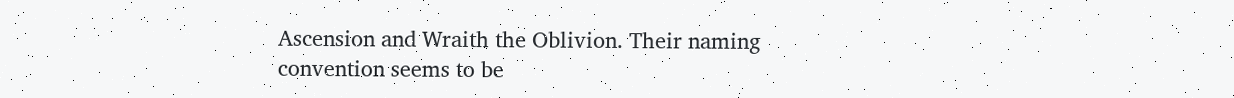Ascension and Wraith the Oblivion. Their naming convention seems to be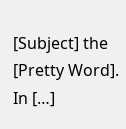[Subject] the [Pretty Word]. In […]